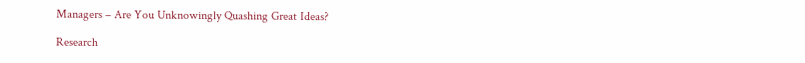Managers – Are You Unknowingly Quashing Great Ideas?

Research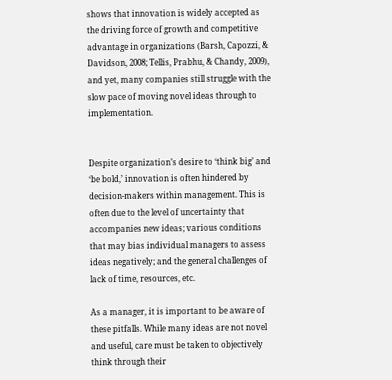shows that innovation is widely accepted as the driving force of growth and competitive advantage in organizations (Barsh, Capozzi, & Davidson, 2008; Tellis, Prabhu, & Chandy, 2009), and yet, many companies still struggle with the slow pace of moving novel ideas through to implementation.


Despite organization’s desire to ‘think big’ and ‘be bold,’ innovation is often hindered by decision-makers within management. This is often due to the level of uncertainty that accompanies new ideas; various conditions that may bias individual managers to assess ideas negatively; and the general challenges of lack of time, resources, etc.

As a manager, it is important to be aware of these pitfalls. While many ideas are not novel and useful, care must be taken to objectively think through their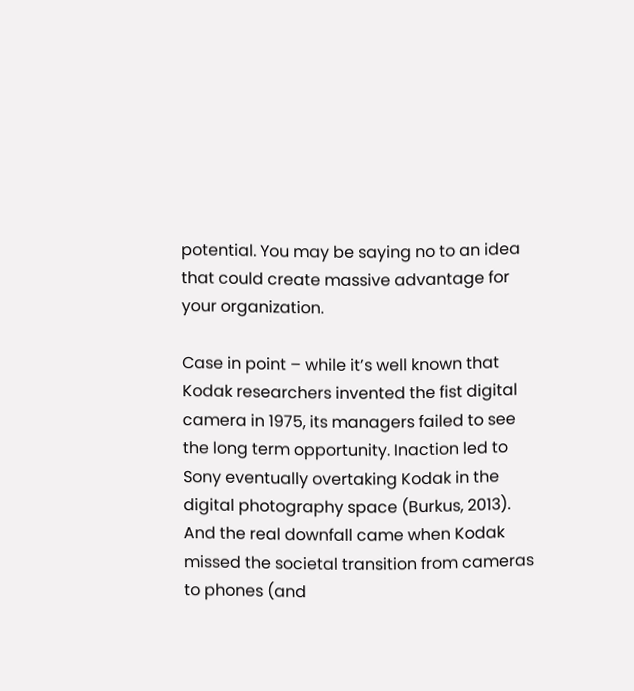potential. You may be saying no to an idea that could create massive advantage for your organization.

Case in point – while it’s well known that Kodak researchers invented the fist digital camera in 1975, its managers failed to see the long term opportunity. Inaction led to Sony eventually overtaking Kodak in the digital photography space (Burkus, 2013). And the real downfall came when Kodak missed the societal transition from cameras to phones (and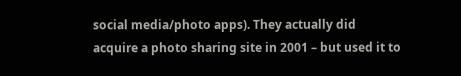social media/photo apps). They actually did acquire a photo sharing site in 2001 – but used it to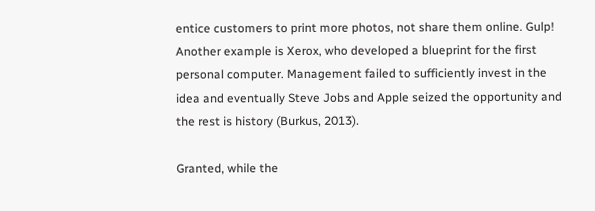entice customers to print more photos, not share them online. Gulp! Another example is Xerox, who developed a blueprint for the first personal computer. Management failed to sufficiently invest in the idea and eventually Steve Jobs and Apple seized the opportunity and the rest is history (Burkus, 2013).

Granted, while the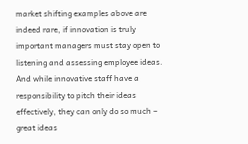market shifting examples above are indeed rare, if innovation is truly important managers must stay open to listening and assessing employee ideas. And while innovative staff have a responsibility to pitch their ideas effectively, they can only do so much – great ideas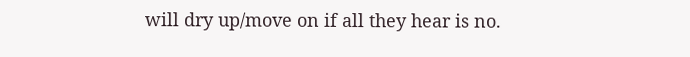will dry up/move on if all they hear is no.